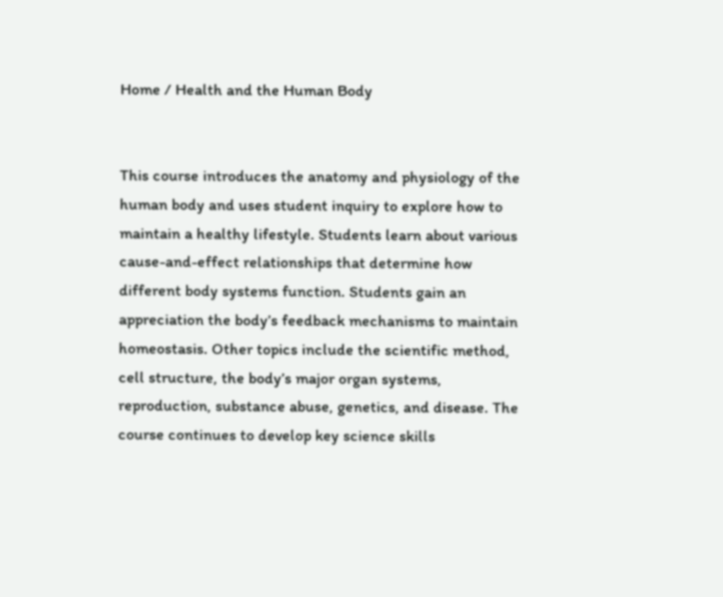Home / Health and the Human Body


This course introduces the anatomy and physiology of the human body and uses student inquiry to explore how to maintain a healthy lifestyle. Students learn about various cause-and-effect relationships that determine how different body systems function. Students gain an appreciation the body’s feedback mechanisms to maintain homeostasis. Other topics include the scientific method, cell structure, the body’s major organ systems, reproduction, substance abuse, genetics, and disease. The course continues to develop key science skills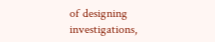of designing investigations,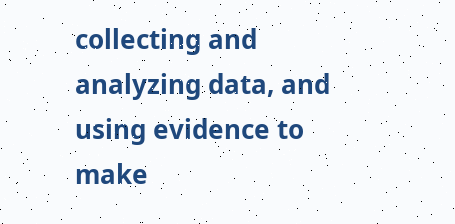collecting and analyzing data, and using evidence to make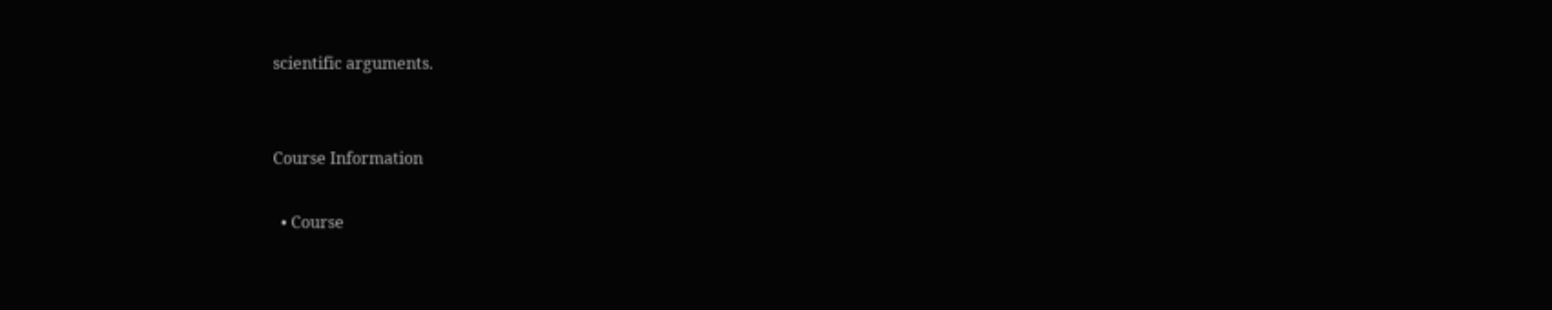scientific arguments.


Course Information

  • Course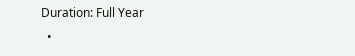Duration: Full Year
  •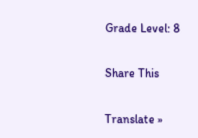Grade Level: 8

Share This

Translate »